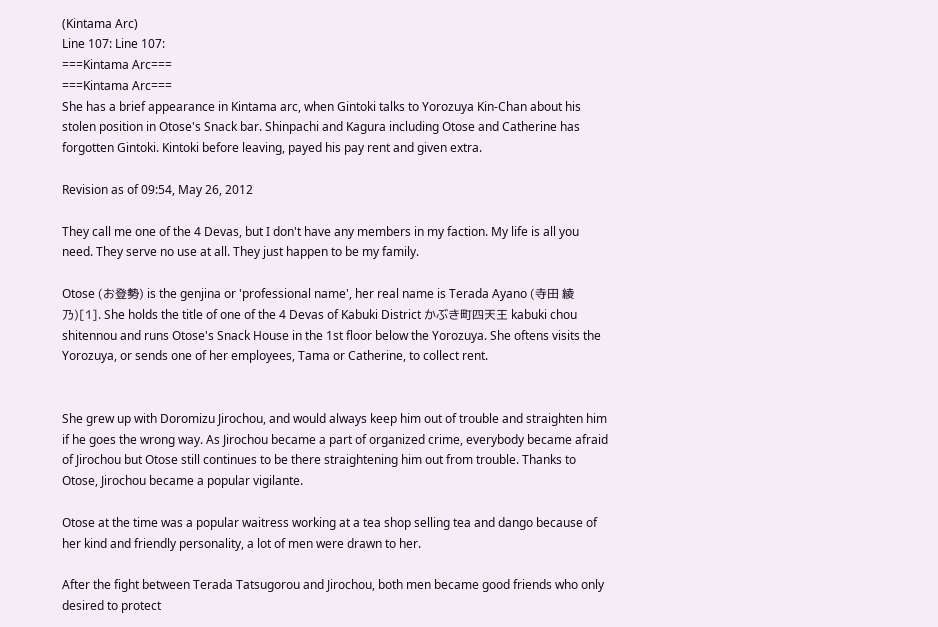(Kintama Arc)
Line 107: Line 107:
===Kintama Arc===
===Kintama Arc===
She has a brief appearance in Kintama arc, when Gintoki talks to Yorozuya Kin-Chan about his stolen position in Otose's Snack bar. Shinpachi and Kagura including Otose and Catherine has forgotten Gintoki. Kintoki before leaving, payed his pay rent and given extra.

Revision as of 09:54, May 26, 2012

They call me one of the 4 Devas, but I don't have any members in my faction. My life is all you need. They serve no use at all. They just happen to be my family.

Otose (お登勢) is the genjina or 'professional name', her real name is Terada Ayano (寺田 綾乃)[1]. She holds the title of one of the 4 Devas of Kabuki District かぶき町四天王 kabuki chou shitennou and runs Otose's Snack House in the 1st floor below the Yorozuya. She oftens visits the Yorozuya, or sends one of her employees, Tama or Catherine, to collect rent.


She grew up with Doromizu Jirochou, and would always keep him out of trouble and straighten him if he goes the wrong way. As Jirochou became a part of organized crime, everybody became afraid of Jirochou but Otose still continues to be there straightening him out from trouble. Thanks to Otose, Jirochou became a popular vigilante.

Otose at the time was a popular waitress working at a tea shop selling tea and dango because of her kind and friendly personality, a lot of men were drawn to her.

After the fight between Terada Tatsugorou and Jirochou, both men became good friends who only desired to protect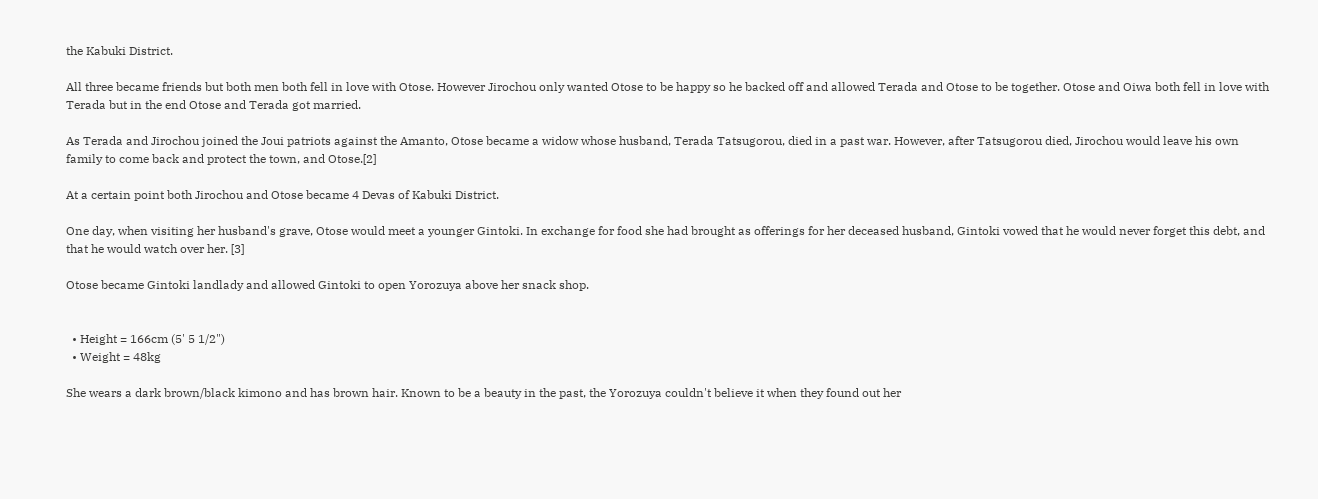the Kabuki District.

All three became friends but both men both fell in love with Otose. However Jirochou only wanted Otose to be happy so he backed off and allowed Terada and Otose to be together. Otose and Oiwa both fell in love with Terada but in the end Otose and Terada got married.

As Terada and Jirochou joined the Joui patriots against the Amanto, Otose became a widow whose husband, Terada Tatsugorou, died in a past war. However, after Tatsugorou died, Jirochou would leave his own family to come back and protect the town, and Otose.[2]

At a certain point both Jirochou and Otose became 4 Devas of Kabuki District.

One day, when visiting her husband's grave, Otose would meet a younger Gintoki. In exchange for food she had brought as offerings for her deceased husband, Gintoki vowed that he would never forget this debt, and that he would watch over her. [3]

Otose became Gintoki landlady and allowed Gintoki to open Yorozuya above her snack shop.


  • Height = 166cm (5' 5 1/2")
  • Weight = 48kg

She wears a dark brown/black kimono and has brown hair. Known to be a beauty in the past, the Yorozuya couldn't believe it when they found out her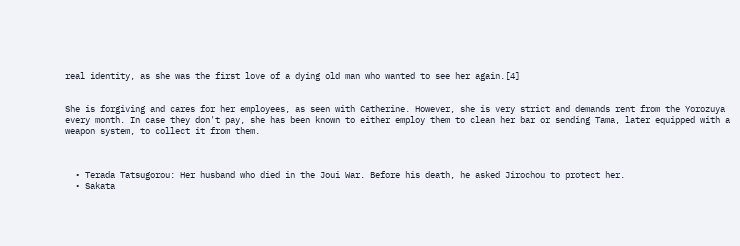real identity, as she was the first love of a dying old man who wanted to see her again.[4]


She is forgiving and cares for her employees, as seen with Catherine. However, she is very strict and demands rent from the Yorozuya every month. In case they don't pay, she has been known to either employ them to clean her bar or sending Tama, later equipped with a weapon system, to collect it from them.



  • Terada Tatsugorou: Her husband who died in the Joui War. Before his death, he asked Jirochou to protect her.
  • Sakata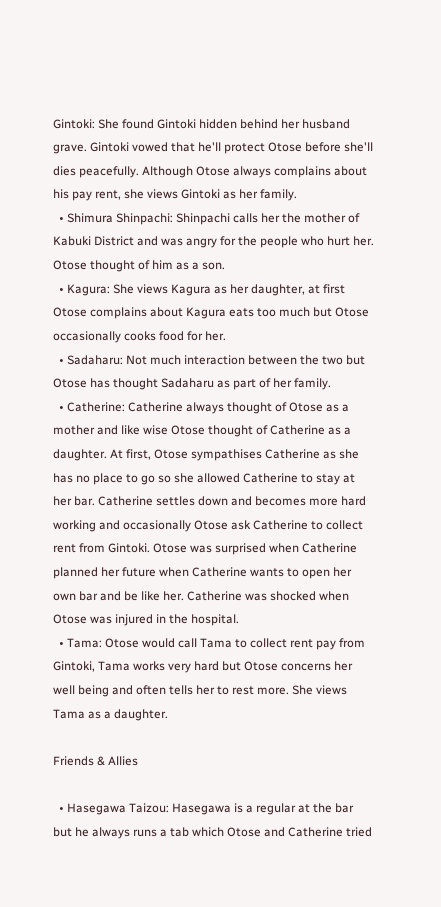Gintoki: She found Gintoki hidden behind her husband grave. Gintoki vowed that he'll protect Otose before she'll dies peacefully. Although Otose always complains about his pay rent, she views Gintoki as her family.
  • Shimura Shinpachi: Shinpachi calls her the mother of Kabuki District and was angry for the people who hurt her. Otose thought of him as a son.
  • Kagura: She views Kagura as her daughter, at first Otose complains about Kagura eats too much but Otose occasionally cooks food for her.
  • Sadaharu: Not much interaction between the two but Otose has thought Sadaharu as part of her family.
  • Catherine: Catherine always thought of Otose as a mother and like wise Otose thought of Catherine as a daughter. At first, Otose sympathises Catherine as she has no place to go so she allowed Catherine to stay at her bar. Catherine settles down and becomes more hard working and occasionally Otose ask Catherine to collect rent from Gintoki. Otose was surprised when Catherine planned her future when Catherine wants to open her own bar and be like her. Catherine was shocked when Otose was injured in the hospital.
  • Tama: Otose would call Tama to collect rent pay from Gintoki, Tama works very hard but Otose concerns her well being and often tells her to rest more. She views Tama as a daughter.

Friends & Allies

  • Hasegawa Taizou: Hasegawa is a regular at the bar but he always runs a tab which Otose and Catherine tried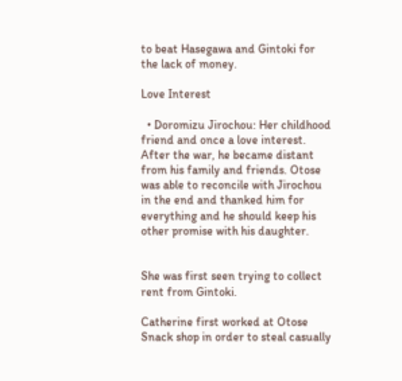to beat Hasegawa and Gintoki for the lack of money.

Love Interest

  • Doromizu Jirochou: Her childhood friend and once a love interest. After the war, he became distant from his family and friends. Otose was able to reconcile with Jirochou in the end and thanked him for everything and he should keep his other promise with his daughter.


She was first seen trying to collect rent from Gintoki.

Catherine first worked at Otose Snack shop in order to steal casually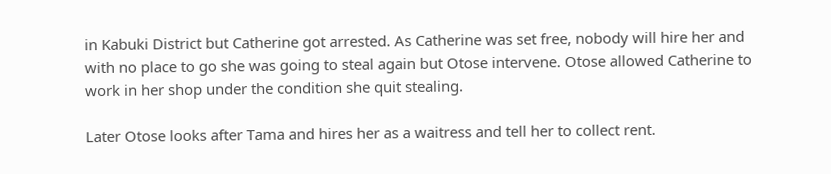in Kabuki District but Catherine got arrested. As Catherine was set free, nobody will hire her and with no place to go she was going to steal again but Otose intervene. Otose allowed Catherine to work in her shop under the condition she quit stealing.

Later Otose looks after Tama and hires her as a waitress and tell her to collect rent.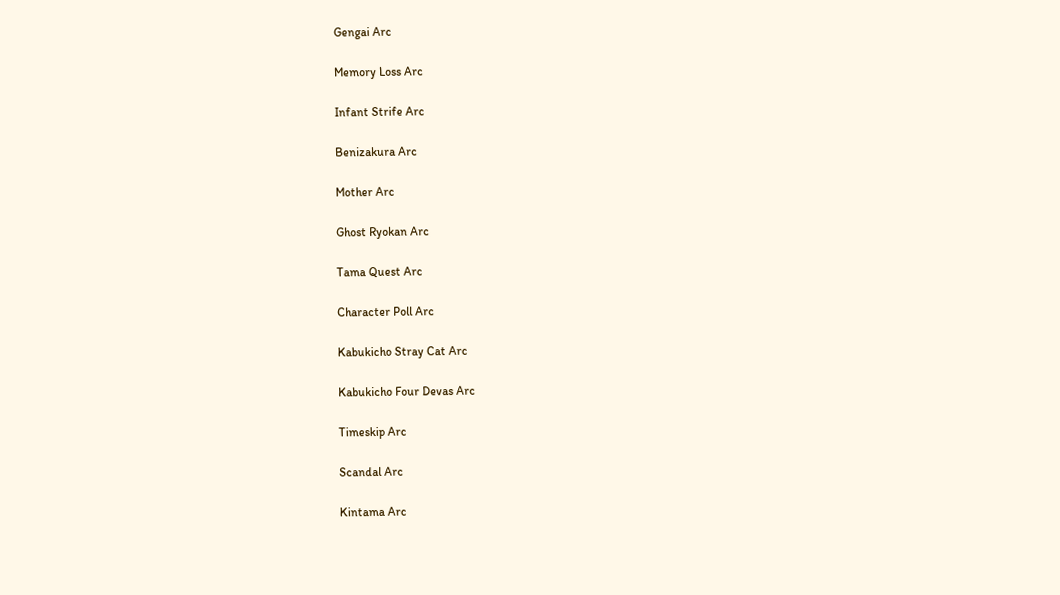Gengai Arc

Memory Loss Arc

Infant Strife Arc

Benizakura Arc

Mother Arc

Ghost Ryokan Arc

Tama Quest Arc

Character Poll Arc

Kabukicho Stray Cat Arc

Kabukicho Four Devas Arc

Timeskip Arc

Scandal Arc

Kintama Arc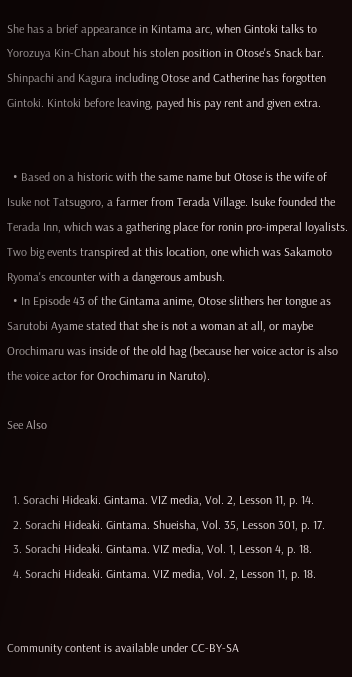She has a brief appearance in Kintama arc, when Gintoki talks to Yorozuya Kin-Chan about his stolen position in Otose's Snack bar. Shinpachi and Kagura including Otose and Catherine has forgotten Gintoki. Kintoki before leaving, payed his pay rent and given extra.


  • Based on a historic with the same name but Otose is the wife of Isuke not Tatsugoro, a farmer from Terada Village. Isuke founded the Terada Inn, which was a gathering place for ronin pro-imperal loyalists. Two big events transpired at this location, one which was Sakamoto Ryoma's encounter with a dangerous ambush.
  • In Episode 43 of the Gintama anime, Otose slithers her tongue as Sarutobi Ayame stated that she is not a woman at all, or maybe Orochimaru was inside of the old hag (because her voice actor is also the voice actor for Orochimaru in Naruto).

See Also


  1. Sorachi Hideaki. Gintama. VIZ media, Vol. 2, Lesson 11, p. 14.
  2. Sorachi Hideaki. Gintama. Shueisha, Vol. 35, Lesson 301, p. 17.
  3. Sorachi Hideaki. Gintama. VIZ media, Vol. 1, Lesson 4, p. 18.
  4. Sorachi Hideaki. Gintama. VIZ media, Vol. 2, Lesson 11, p. 18.


Community content is available under CC-BY-SA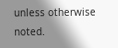unless otherwise noted.